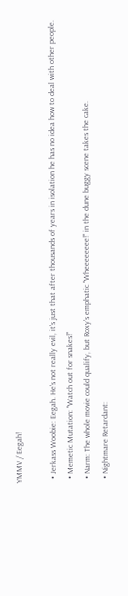YMMV / Eegah!

  • Jerkass Woobie: Eegah. He's not really evil, it's just that after thousands of years in isolation he has no idea how to deal with other people.
  • Memetic Mutation: "Watch out for snakes!"
  • Narm: The whole movie could qualify, but Roxy's emphatic "Wheeeeeeee!" in the dune buggy scene takes the cake.
  • Nightmare Retardant: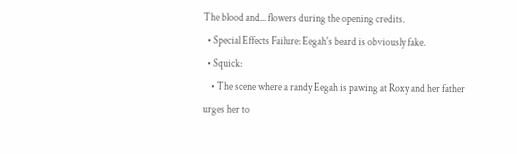The blood and... flowers during the opening credits.
  • Special Effects Failure: Eegah's beard is obviously fake.
  • Squick:
    • The scene where a randy Eegah is pawing at Roxy and her father urges her to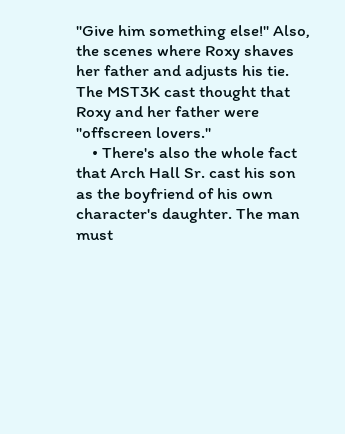"Give him something else!" Also, the scenes where Roxy shaves her father and adjusts his tie. The MST3K cast thought that Roxy and her father were "offscreen lovers."
    • There's also the whole fact that Arch Hall Sr. cast his son as the boyfriend of his own character's daughter. The man must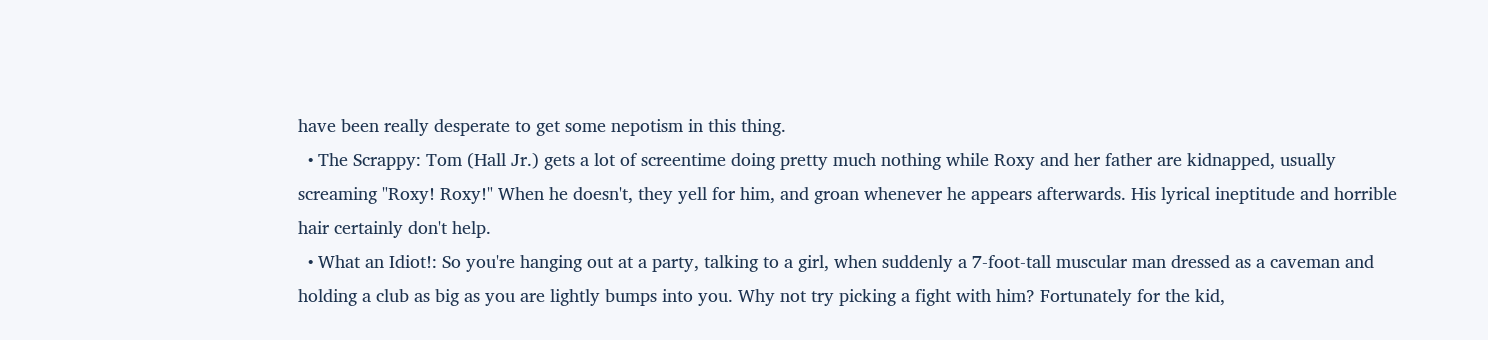have been really desperate to get some nepotism in this thing.
  • The Scrappy: Tom (Hall Jr.) gets a lot of screentime doing pretty much nothing while Roxy and her father are kidnapped, usually screaming "Roxy! Roxy!" When he doesn't, they yell for him, and groan whenever he appears afterwards. His lyrical ineptitude and horrible hair certainly don't help.
  • What an Idiot!: So you're hanging out at a party, talking to a girl, when suddenly a 7-foot-tall muscular man dressed as a caveman and holding a club as big as you are lightly bumps into you. Why not try picking a fight with him? Fortunately for the kid,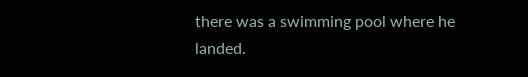there was a swimming pool where he landed.